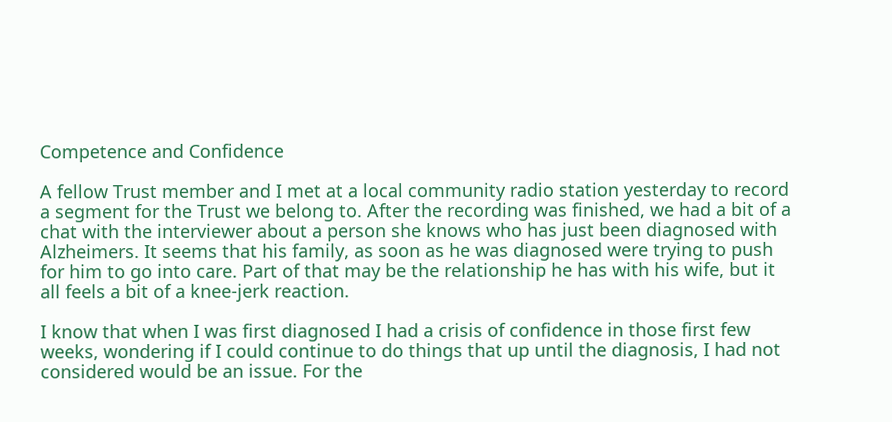Competence and Confidence

A fellow Trust member and I met at a local community radio station yesterday to record a segment for the Trust we belong to. After the recording was finished, we had a bit of a chat with the interviewer about a person she knows who has just been diagnosed with Alzheimers. It seems that his family, as soon as he was diagnosed were trying to push for him to go into care. Part of that may be the relationship he has with his wife, but it all feels a bit of a knee-jerk reaction.

I know that when I was first diagnosed I had a crisis of confidence in those first few weeks, wondering if I could continue to do things that up until the diagnosis, I had not considered would be an issue. For the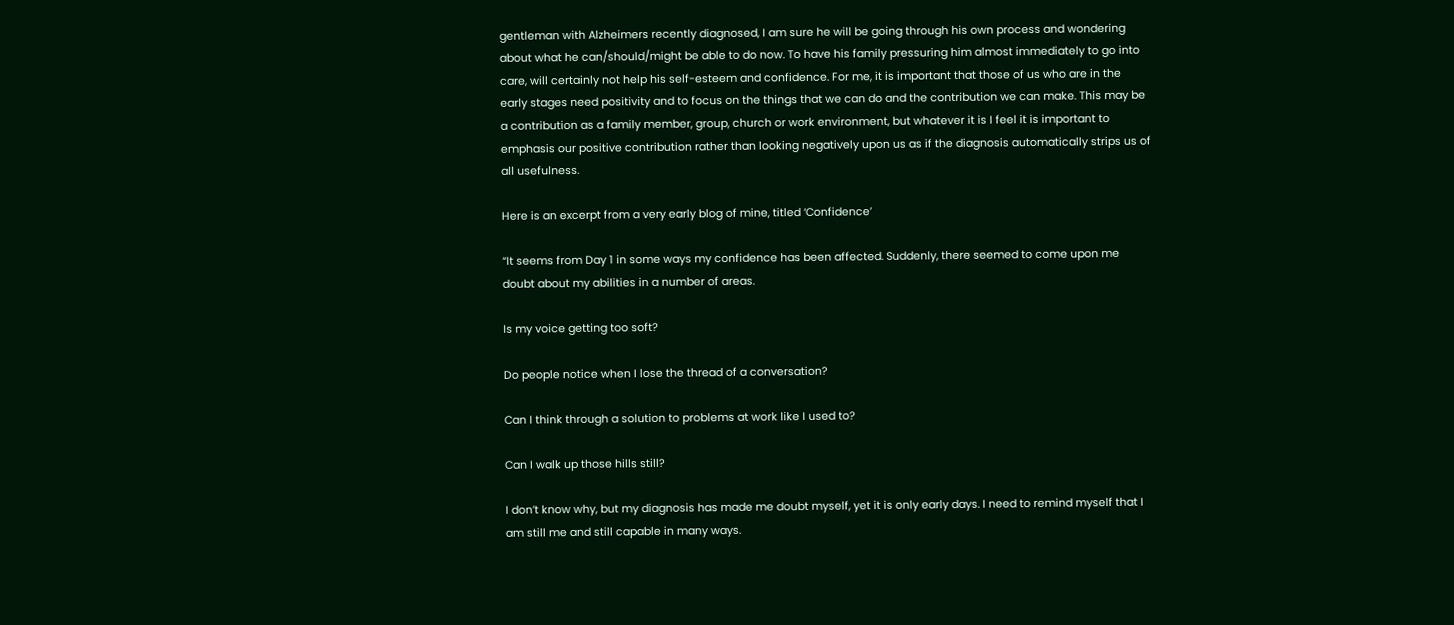gentleman with Alzheimers recently diagnosed, I am sure he will be going through his own process and wondering about what he can/should/might be able to do now. To have his family pressuring him almost immediately to go into care, will certainly not help his self-esteem and confidence. For me, it is important that those of us who are in the early stages need positivity and to focus on the things that we can do and the contribution we can make. This may be a contribution as a family member, group, church or work environment, but whatever it is I feel it is important to emphasis our positive contribution rather than looking negatively upon us as if the diagnosis automatically strips us of all usefulness.

Here is an excerpt from a very early blog of mine, titled ‘Confidence’

“It seems from Day 1 in some ways my confidence has been affected. Suddenly, there seemed to come upon me doubt about my abilities in a number of areas.

Is my voice getting too soft?

Do people notice when I lose the thread of a conversation?

Can I think through a solution to problems at work like I used to?

Can I walk up those hills still?

I don’t know why, but my diagnosis has made me doubt myself, yet it is only early days. I need to remind myself that I am still me and still capable in many ways.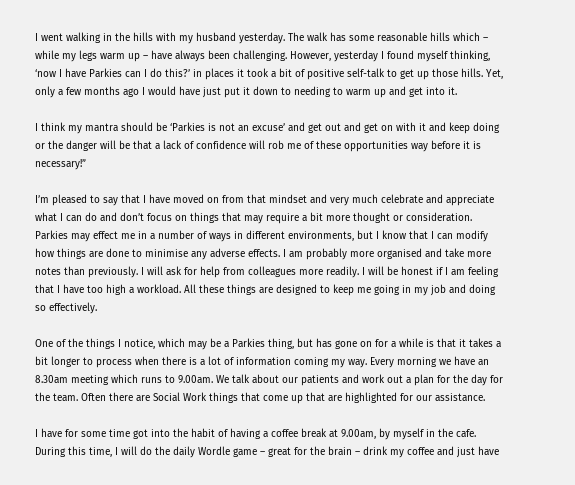I went walking in the hills with my husband yesterday. The walk has some reasonable hills which – while my legs warm up – have always been challenging. However, yesterday I found myself thinking, ‘now I have Parkies can I do this?’ in places it took a bit of positive self-talk to get up those hills. Yet, only a few months ago I would have just put it down to needing to warm up and get into it.

I think my mantra should be ‘Parkies is not an excuse’ and get out and get on with it and keep doing or the danger will be that a lack of confidence will rob me of these opportunities way before it is necessary!”

I’m pleased to say that I have moved on from that mindset and very much celebrate and appreciate what I can do and don’t focus on things that may require a bit more thought or consideration. Parkies may effect me in a number of ways in different environments, but I know that I can modify how things are done to minimise any adverse effects. I am probably more organised and take more notes than previously. I will ask for help from colleagues more readily. I will be honest if I am feeling that I have too high a workload. All these things are designed to keep me going in my job and doing so effectively.

One of the things I notice, which may be a Parkies thing, but has gone on for a while is that it takes a bit longer to process when there is a lot of information coming my way. Every morning we have an 8.30am meeting which runs to 9.00am. We talk about our patients and work out a plan for the day for the team. Often there are Social Work things that come up that are highlighted for our assistance.

I have for some time got into the habit of having a coffee break at 9.00am, by myself in the cafe. During this time, I will do the daily Wordle game – great for the brain – drink my coffee and just have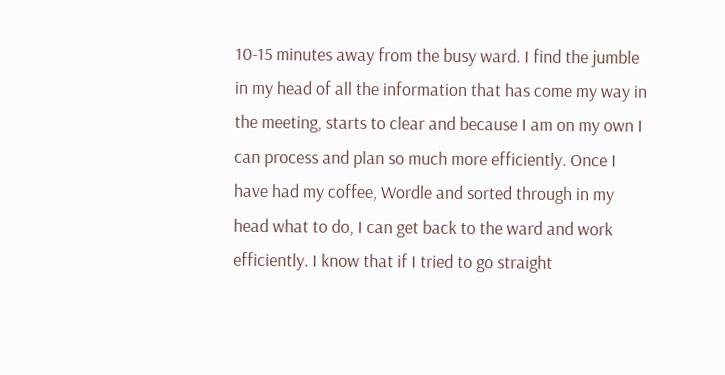10-15 minutes away from the busy ward. I find the jumble in my head of all the information that has come my way in the meeting, starts to clear and because I am on my own I can process and plan so much more efficiently. Once I have had my coffee, Wordle and sorted through in my head what to do, I can get back to the ward and work efficiently. I know that if I tried to go straight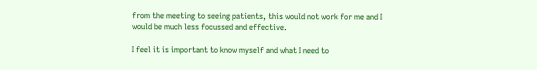from the meeting to seeing patients, this would not work for me and I would be much less focussed and effective.

I feel it is important to know myself and what I need to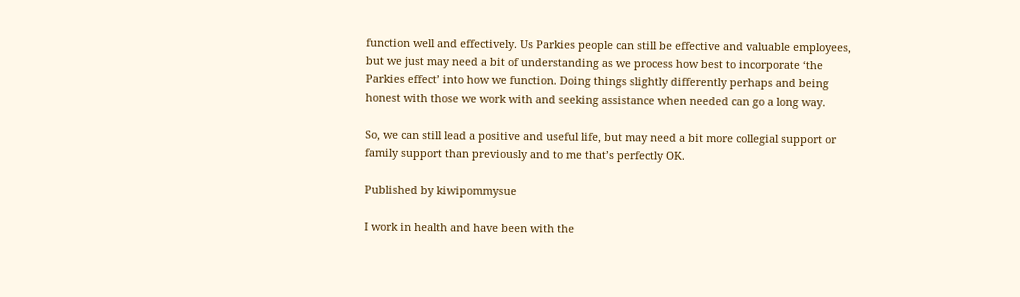function well and effectively. Us Parkies people can still be effective and valuable employees, but we just may need a bit of understanding as we process how best to incorporate ‘the Parkies effect’ into how we function. Doing things slightly differently perhaps and being honest with those we work with and seeking assistance when needed can go a long way.

So, we can still lead a positive and useful life, but may need a bit more collegial support or family support than previously and to me that’s perfectly OK.

Published by kiwipommysue

I work in health and have been with the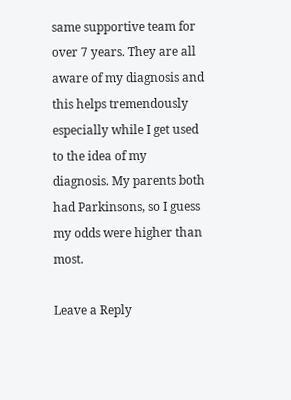same supportive team for over 7 years. They are all aware of my diagnosis and this helps tremendously especially while I get used to the idea of my diagnosis. My parents both had Parkinsons, so I guess my odds were higher than most.

Leave a Reply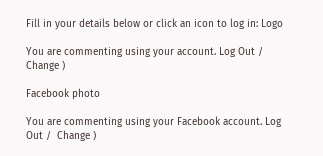Fill in your details below or click an icon to log in: Logo

You are commenting using your account. Log Out /  Change )

Facebook photo

You are commenting using your Facebook account. Log Out /  Change )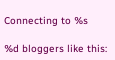Connecting to %s

%d bloggers like this: